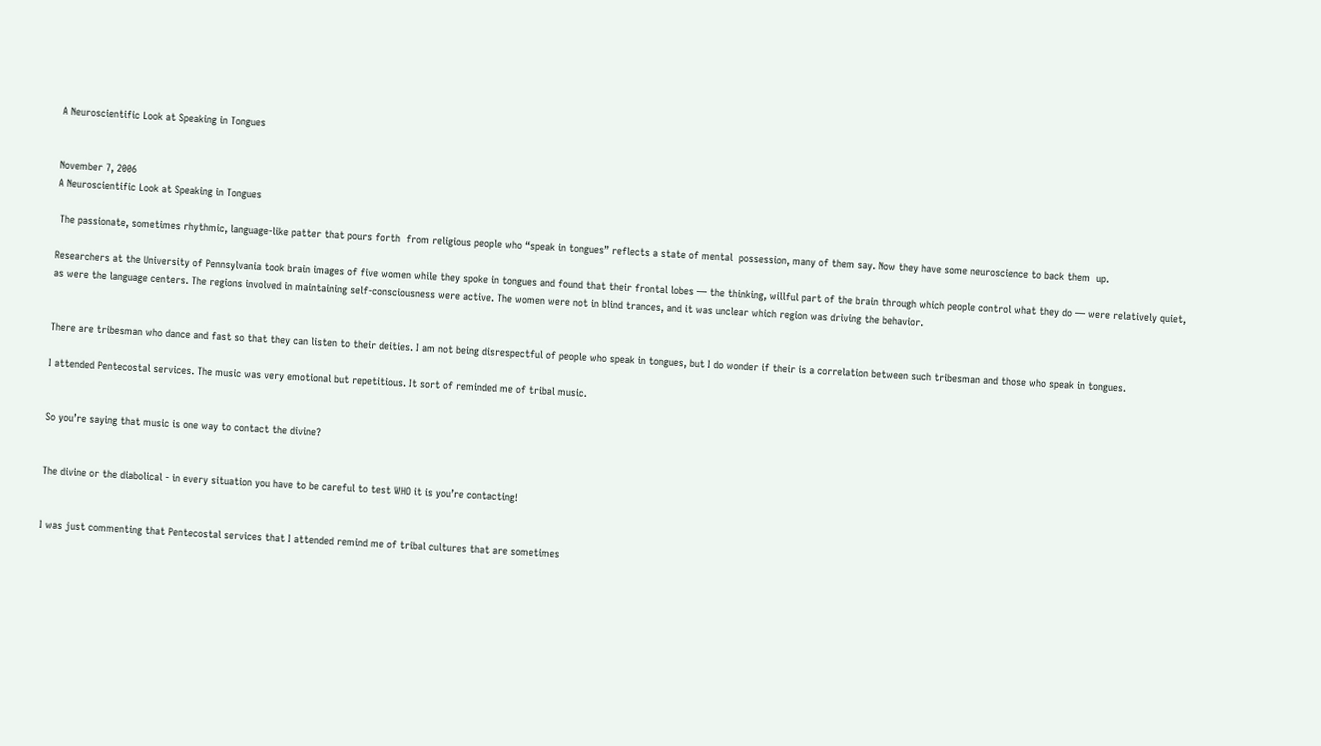A Neuroscientific Look at Speaking in Tongues


November 7, 2006
A Neuroscientific Look at Speaking in Tongues

 The passionate, sometimes rhythmic, language-like patter that pours forth  from religious people who “speak in tongues” reflects a state of mental  possession, many of them say. Now they have some neuroscience to back them  up.

Researchers at the University of Pennsylvania took brain images of five women while they spoke in tongues and found that their frontal lobes — the thinking, willful part of the brain through which people control what they do — were relatively quiet, as were the language centers. The regions involved in maintaining self-consciousness were active. The women were not in blind trances, and it was unclear which region was driving the behavior.


There are tribesman who dance and fast so that they can listen to their deities. I am not being disrespectful of people who speak in tongues, but I do wonder if their is a correlation between such tribesman and those who speak in tongues.

I attended Pentecostal services. The music was very emotional but repetitious. It sort of reminded me of tribal music.


So you’re saying that music is one way to contact the divine?


The divine or the diabolical - in every situation you have to be careful to test WHO it is you’re contacting!


I was just commenting that Pentecostal services that I attended remind me of tribal cultures that are sometimes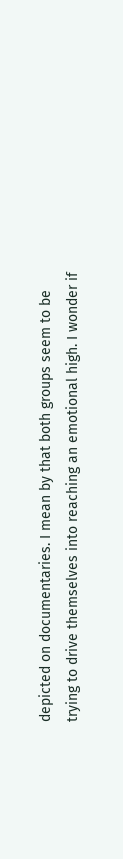depicted on documentaries. I mean by that both groups seem to be trying to drive themselves into reaching an emotional high. I wonder if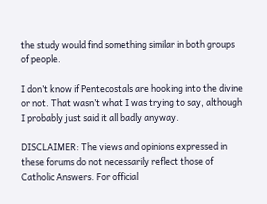the study would find something similar in both groups of people.

I don’t know if Pentecostals are hooking into the divine or not. That wasn’t what I was trying to say, although I probably just said it all badly anyway.

DISCLAIMER: The views and opinions expressed in these forums do not necessarily reflect those of Catholic Answers. For official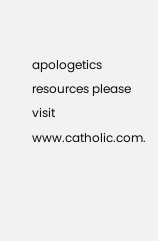apologetics resources please visit www.catholic.com.